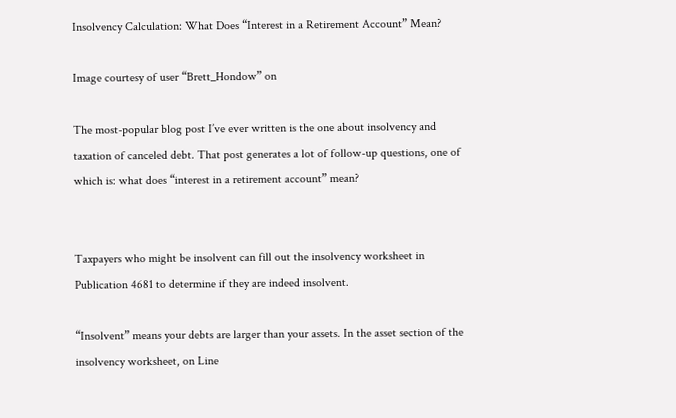Insolvency Calculation: What Does “Interest in a Retirement Account” Mean?

Image courtesy of user “Brett_Hondow” on

The most-popular blog post I’ve ever written is the one about insolvency and taxation of canceled debt. That post generates a lot of follow-up questions, one of which is: what does “interest in a retirement account” mean?


Taxpayers who might be insolvent can fill out the insolvency worksheet in Publication 4681 to determine if they are indeed insolvent.

“Insolvent” means your debts are larger than your assets. In the asset section of the insolvency worksheet, on Line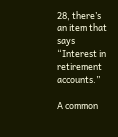28, there’s an item that says “Interest in retirement accounts.”

A common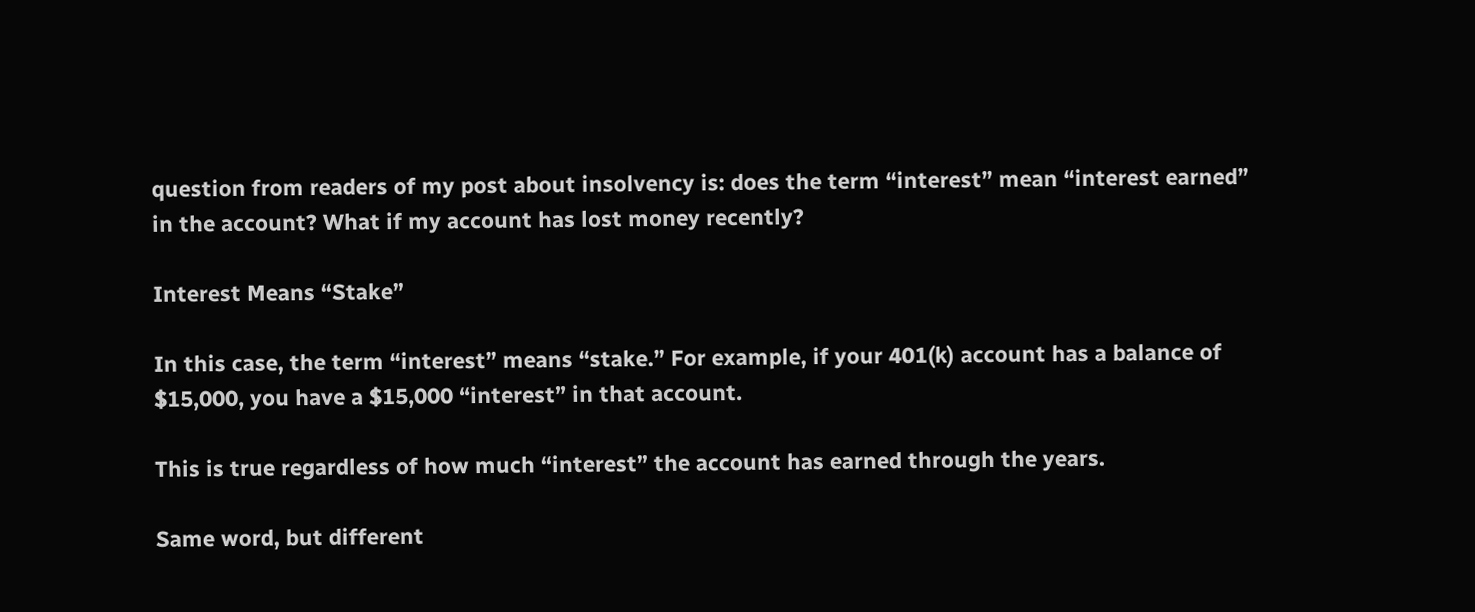question from readers of my post about insolvency is: does the term “interest” mean “interest earned” in the account? What if my account has lost money recently?

Interest Means “Stake”

In this case, the term “interest” means “stake.” For example, if your 401(k) account has a balance of $15,000, you have a $15,000 “interest” in that account.

This is true regardless of how much “interest” the account has earned through the years.

Same word, but different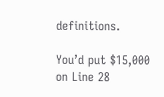definitions.

You’d put $15,000 on Line 28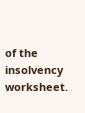of the insolvency worksheet.